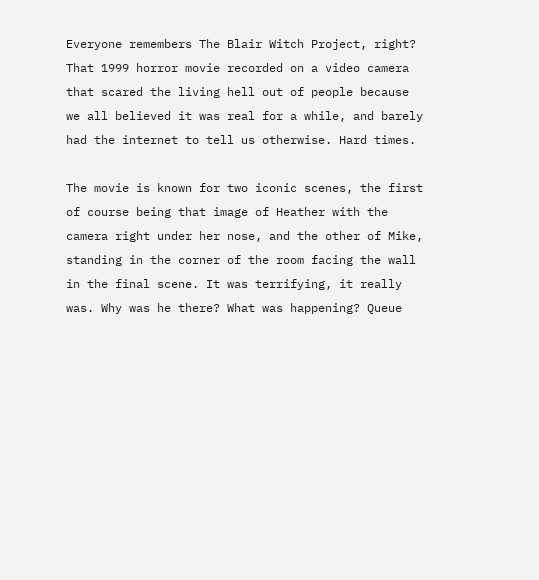Everyone remembers The Blair Witch Project, right? That 1999 horror movie recorded on a video camera that scared the living hell out of people because we all believed it was real for a while, and barely had the internet to tell us otherwise. Hard times.

The movie is known for two iconic scenes, the first of course being that image of Heather with the camera right under her nose, and the other of Mike, standing in the corner of the room facing the wall in the final scene. It was terrifying, it really was. Why was he there? What was happening? Queue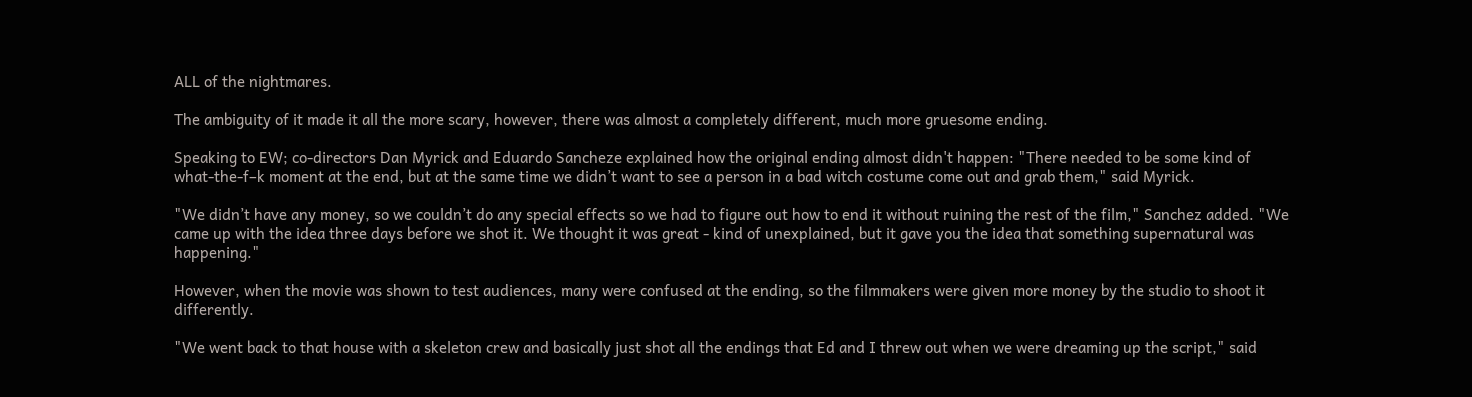ALL of the nightmares.

The ambiguity of it made it all the more scary, however, there was almost a completely different, much more gruesome ending.

Speaking to EW; co-directors Dan Myrick and Eduardo Sancheze explained how the original ending almost didn't happen: "There needed to be some kind of what-the-f–k moment at the end, but at the same time we didn’t want to see a person in a bad witch costume come out and grab them," said Myrick.

"We didn’t have any money, so we couldn’t do any special effects so we had to figure out how to end it without ruining the rest of the film," Sanchez added. "We came up with the idea three days before we shot it. We thought it was great - kind of unexplained, but it gave you the idea that something supernatural was happening."

However, when the movie was shown to test audiences, many were confused at the ending, so the filmmakers were given more money by the studio to shoot it differently.

"We went back to that house with a skeleton crew and basically just shot all the endings that Ed and I threw out when we were dreaming up the script," said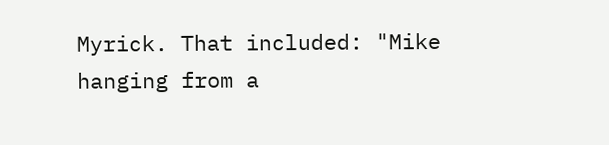Myrick. That included: "Mike hanging from a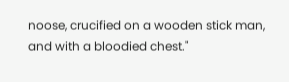noose, crucified on a wooden stick man, and with a bloodied chest."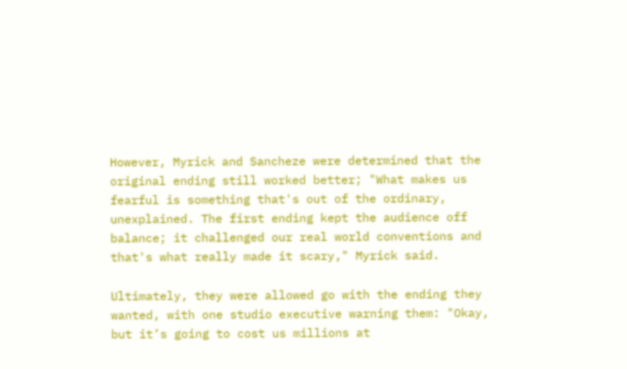However, Myrick and Sancheze were determined that the original ending still worked better; "What makes us fearful is something that's out of the ordinary, unexplained. The first ending kept the audience off balance; it challenged our real world conventions and that's what really made it scary," Myrick said.

Ultimately, they were allowed go with the ending they wanted, with one studio executive warning them: "Okay, but it’s going to cost us millions at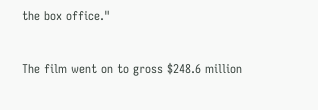the box office."

The film went on to gross $248.6 million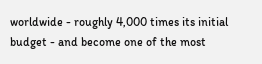worldwide - roughly 4,000 times its initial budget - and become one of the most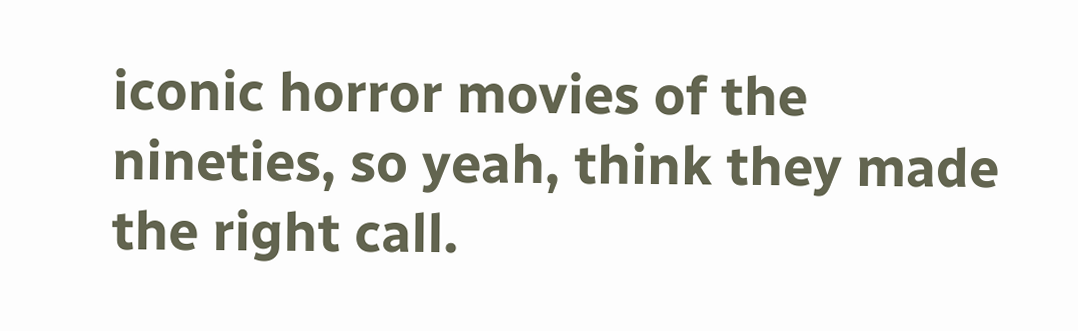iconic horror movies of the nineties, so yeah, think they made the right call.